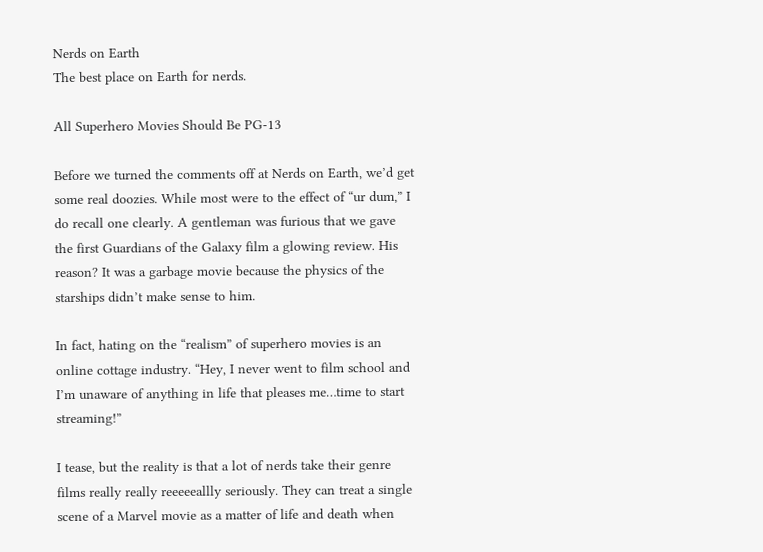Nerds on Earth
The best place on Earth for nerds.

All Superhero Movies Should Be PG-13

Before we turned the comments off at Nerds on Earth, we’d get some real doozies. While most were to the effect of “ur dum,” I do recall one clearly. A gentleman was furious that we gave the first Guardians of the Galaxy film a glowing review. His reason? It was a garbage movie because the physics of the starships didn’t make sense to him.

In fact, hating on the “realism” of superhero movies is an online cottage industry. “Hey, I never went to film school and I’m unaware of anything in life that pleases me…time to start streaming!”

I tease, but the reality is that a lot of nerds take their genre films really really reeeeeallly seriously. They can treat a single scene of a Marvel movie as a matter of life and death when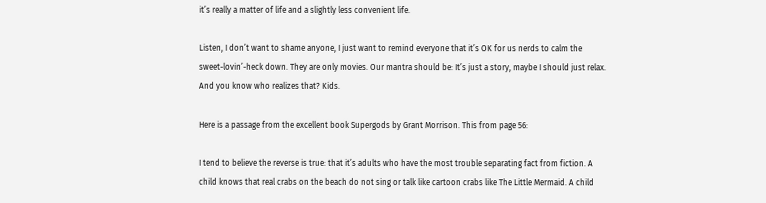it’s really a matter of life and a slightly less convenient life.

Listen, I don’t want to shame anyone, I just want to remind everyone that it’s OK for us nerds to calm the sweet-lovin’-heck down. They are only movies. Our mantra should be: It’s just a story, maybe I should just relax. And you know who realizes that? Kids.

Here is a passage from the excellent book Supergods by Grant Morrison. This from page 56:

I tend to believe the reverse is true: that it’s adults who have the most trouble separating fact from fiction. A child knows that real crabs on the beach do not sing or talk like cartoon crabs like The Little Mermaid. A child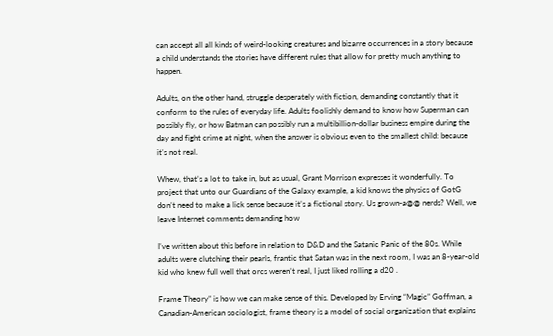can accept all all kinds of weird-looking creatures and bizarre occurrences in a story because a child understands the stories have different rules that allow for pretty much anything to happen.

Adults, on the other hand, struggle desperately with fiction, demanding constantly that it conform to the rules of everyday life. Adults foolishly demand to know how Superman can possibly fly, or how Batman can possibly run a multibillion-dollar business empire during the day and fight crime at night, when the answer is obvious even to the smallest child: because it’s not real.

Whew, that’s a lot to take in, but as usual, Grant Morrison expresses it wonderfully. To project that unto our Guardians of the Galaxy example, a kid knows the physics of GotG don’t need to make a lick sense because it’s a fictional story. Us grown-a@@ nerds? Well, we leave Internet comments demanding how

I’ve written about this before in relation to D&D and the Satanic Panic of the 80s. While adults were clutching their pearls, frantic that Satan was in the next room, I was an 8-year-old kid who knew full well that orcs weren’t real, I just liked rolling a d20 .

Frame Theory” is how we can make sense of this. Developed by Erving “Magic” Goffman, a Canadian-American sociologist, frame theory is a model of social organization that explains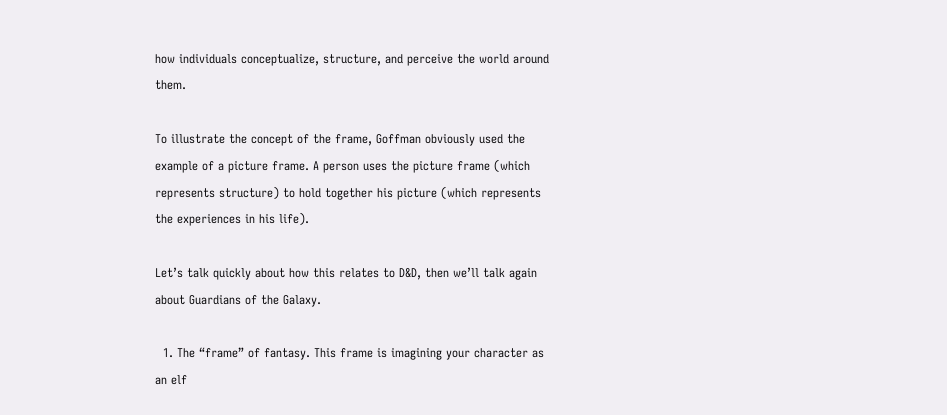how individuals conceptualize, structure, and perceive the world around them.

To illustrate the concept of the frame, Goffman obviously used the example of a picture frame. A person uses the picture frame (which represents structure) to hold together his picture (which represents the experiences in his life).

Let’s talk quickly about how this relates to D&D, then we’ll talk again about Guardians of the Galaxy.

  1. The “frame” of fantasy. This frame is imagining your character as an elf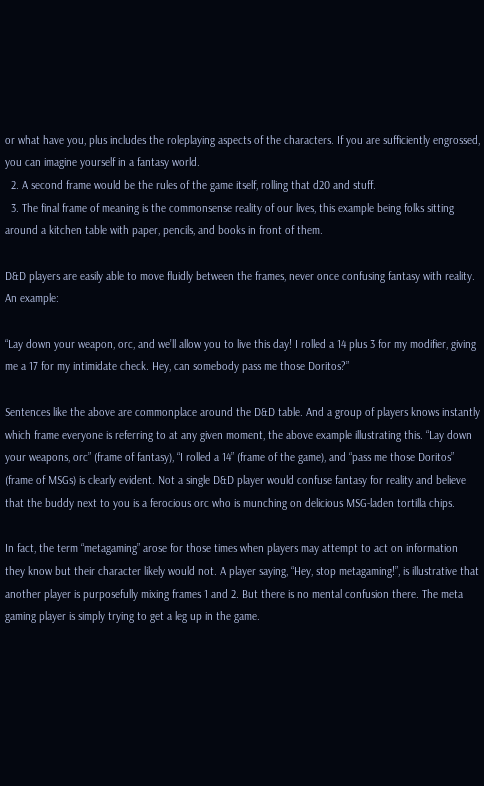or what have you, plus includes the roleplaying aspects of the characters. If you are sufficiently engrossed, you can imagine yourself in a fantasy world.
  2. A second frame would be the rules of the game itself, rolling that d20 and stuff.
  3. The final frame of meaning is the commonsense reality of our lives, this example being folks sitting around a kitchen table with paper, pencils, and books in front of them.

D&D players are easily able to move fluidly between the frames, never once confusing fantasy with reality. An example:

“Lay down your weapon, orc, and we’ll allow you to live this day! I rolled a 14 plus 3 for my modifier, giving me a 17 for my intimidate check. Hey, can somebody pass me those Doritos?”

Sentences like the above are commonplace around the D&D table. And a group of players knows instantly which frame everyone is referring to at any given moment, the above example illustrating this. “Lay down your weapons, orc” (frame of fantasy), “I rolled a 14” (frame of the game), and “pass me those Doritos” (frame of MSGs) is clearly evident. Not a single D&D player would confuse fantasy for reality and believe that the buddy next to you is a ferocious orc who is munching on delicious MSG-laden tortilla chips.

In fact, the term “metagaming” arose for those times when players may attempt to act on information they know but their character likely would not. A player saying, “Hey, stop metagaming!”, is illustrative that another player is purposefully mixing frames 1 and 2. But there is no mental confusion there. The meta gaming player is simply trying to get a leg up in the game.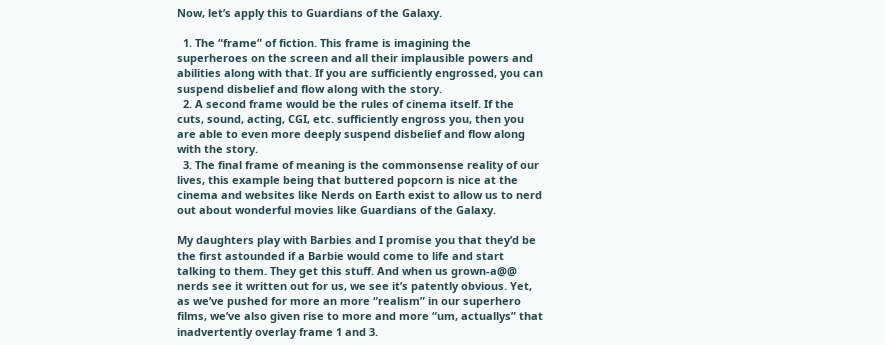Now, let’s apply this to Guardians of the Galaxy.

  1. The “frame” of fiction. This frame is imagining the superheroes on the screen and all their implausible powers and abilities along with that. If you are sufficiently engrossed, you can suspend disbelief and flow along with the story.
  2. A second frame would be the rules of cinema itself. If the cuts, sound, acting, CGI, etc. sufficiently engross you, then you are able to even more deeply suspend disbelief and flow along with the story.
  3. The final frame of meaning is the commonsense reality of our lives, this example being that buttered popcorn is nice at the cinema and websites like Nerds on Earth exist to allow us to nerd out about wonderful movies like Guardians of the Galaxy.

My daughters play with Barbies and I promise you that they’d be the first astounded if a Barbie would come to life and start talking to them. They get this stuff. And when us grown-a@@ nerds see it written out for us, we see it’s patently obvious. Yet, as we’ve pushed for more an more “realism” in our superhero films, we’ve also given rise to more and more “um, actuallys” that inadvertently overlay frame 1 and 3.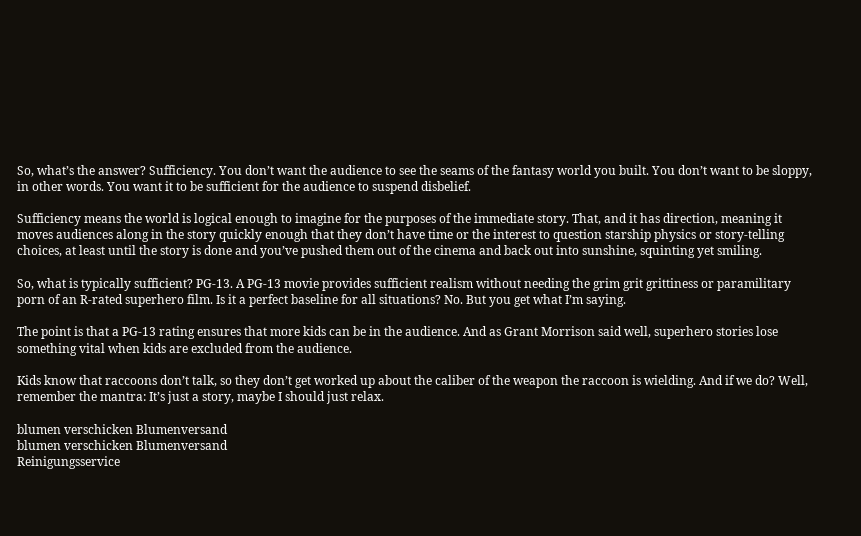So, what’s the answer? Sufficiency. You don’t want the audience to see the seams of the fantasy world you built. You don’t want to be sloppy, in other words. You want it to be sufficient for the audience to suspend disbelief.

Sufficiency means the world is logical enough to imagine for the purposes of the immediate story. That, and it has direction, meaning it moves audiences along in the story quickly enough that they don’t have time or the interest to question starship physics or story-telling choices, at least until the story is done and you’ve pushed them out of the cinema and back out into sunshine, squinting yet smiling.

So, what is typically sufficient? PG-13. A PG-13 movie provides sufficient realism without needing the grim grit grittiness or paramilitary porn of an R-rated superhero film. Is it a perfect baseline for all situations? No. But you get what I’m saying.

The point is that a PG-13 rating ensures that more kids can be in the audience. And as Grant Morrison said well, superhero stories lose something vital when kids are excluded from the audience.

Kids know that raccoons don’t talk, so they don’t get worked up about the caliber of the weapon the raccoon is wielding. And if we do? Well, remember the mantra: It’s just a story, maybe I should just relax.

blumen verschicken Blumenversand
blumen verschicken Blumenversand
Reinigungsservice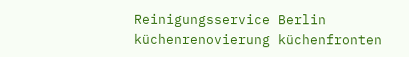Reinigungsservice Berlin
küchenrenovierung küchenfronten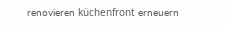renovieren küchenfront erneuern